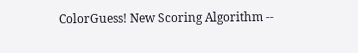ColorGuess! New Scoring Algorithm --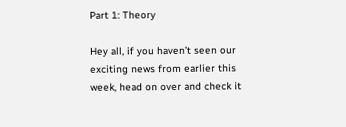Part 1: Theory

Hey all, if you haven’t seen our exciting news from earlier this week, head on over and check it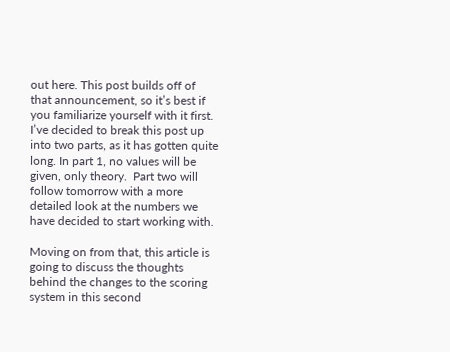out here. This post builds off of that announcement, so it’s best if you familiarize yourself with it first.  I’ve decided to break this post up into two parts, as it has gotten quite long. In part 1, no values will be given, only theory.  Part two will follow tomorrow with a more detailed look at the numbers we have decided to start working with.

Moving on from that, this article is going to discuss the thoughts behind the changes to the scoring system in this second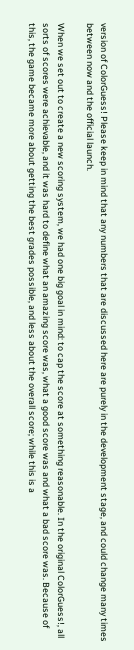version of ColorGuess! Please keep in mind that any numbers that are discussed here are purely in the development stage, and could change many times between now and the official launch.

When we set out to create a new scoring system, we had one big goal in mind: to cap the score at something reasonable. In the original ColorGuess!, all sorts of scores were achievable, and it was hard to define what an amazing score was, what a good score was and what a bad score was. Because of this, the game became more about getting the best grades possible, and less about the overall score; while this is a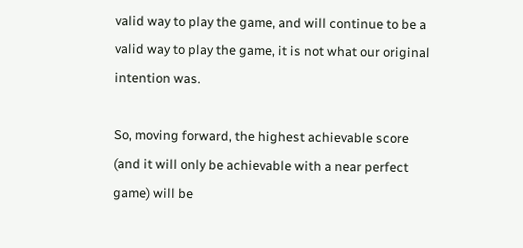valid way to play the game, and will continue to be a valid way to play the game, it is not what our original intention was.

So, moving forward, the highest achievable score (and it will only be achievable with a near perfect game) will be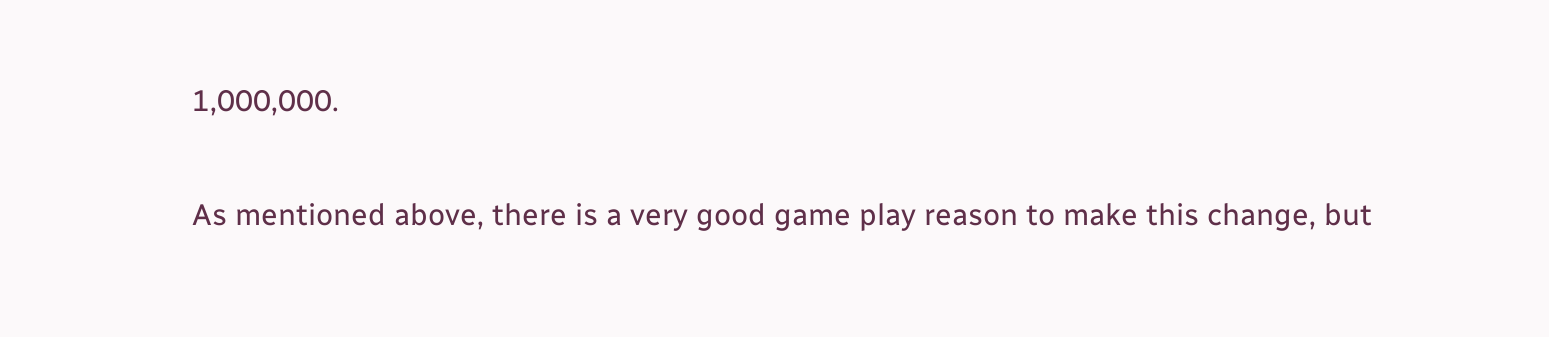1,000,000.

As mentioned above, there is a very good game play reason to make this change, but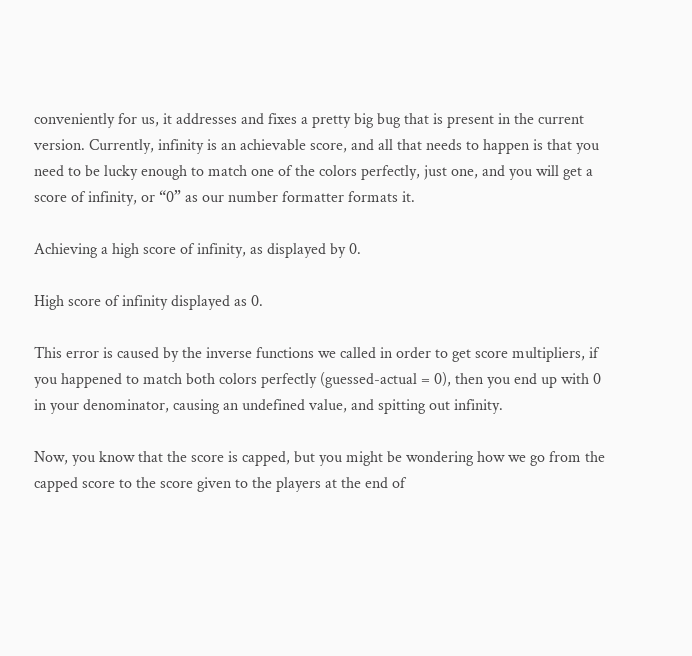conveniently for us, it addresses and fixes a pretty big bug that is present in the current version. Currently, infinity is an achievable score, and all that needs to happen is that you need to be lucky enough to match one of the colors perfectly, just one, and you will get a score of infinity, or “0” as our number formatter formats it.

Achieving a high score of infinity, as displayed by 0.

High score of infinity displayed as 0.

This error is caused by the inverse functions we called in order to get score multipliers, if you happened to match both colors perfectly (guessed-actual = 0), then you end up with 0 in your denominator, causing an undefined value, and spitting out infinity.

Now, you know that the score is capped, but you might be wondering how we go from the capped score to the score given to the players at the end of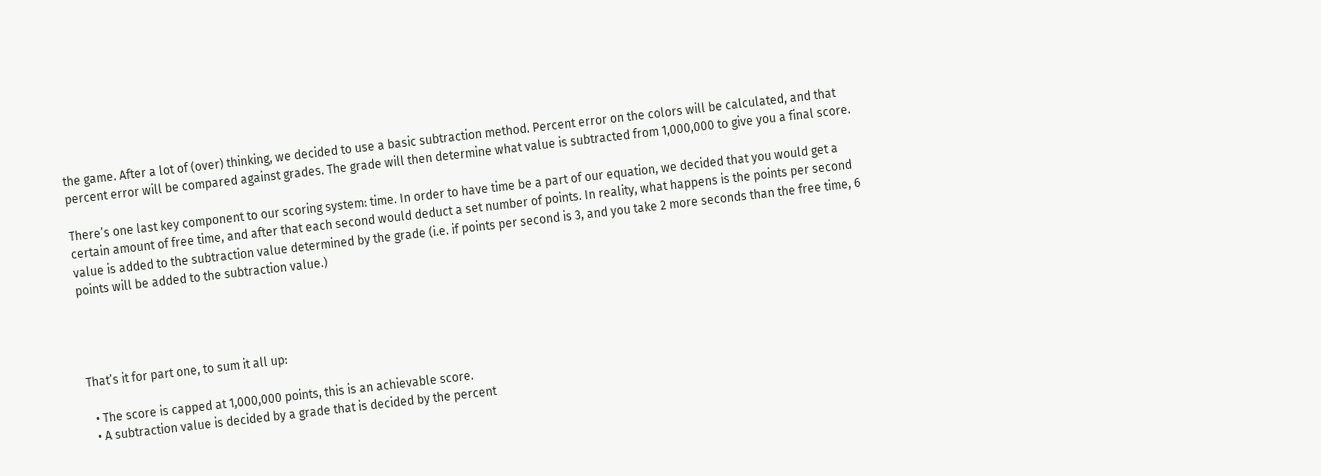the game. After a lot of (over) thinking, we decided to use a basic subtraction method. Percent error on the colors will be calculated, and that percent error will be compared against grades. The grade will then determine what value is subtracted from 1,000,000 to give you a final score.

There’s one last key component to our scoring system: time. In order to have time be a part of our equation, we decided that you would get a certain amount of free time, and after that each second would deduct a set number of points. In reality, what happens is the points per second value is added to the subtraction value determined by the grade (i.e. if points per second is 3, and you take 2 more seconds than the free time, 6 points will be added to the subtraction value.)




That’s it for part one, to sum it all up:

  • The score is capped at 1,000,000 points, this is an achievable score.
  • A subtraction value is decided by a grade that is decided by the percent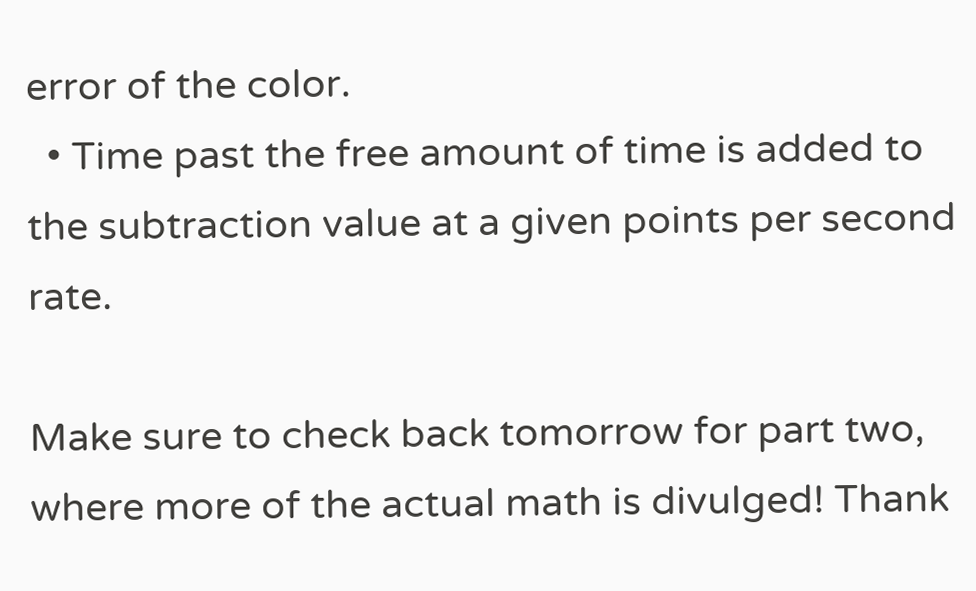error of the color.
  • Time past the free amount of time is added to the subtraction value at a given points per second rate.

Make sure to check back tomorrow for part two, where more of the actual math is divulged! Thank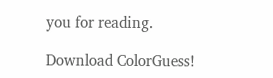you for reading.

Download ColorGuess!